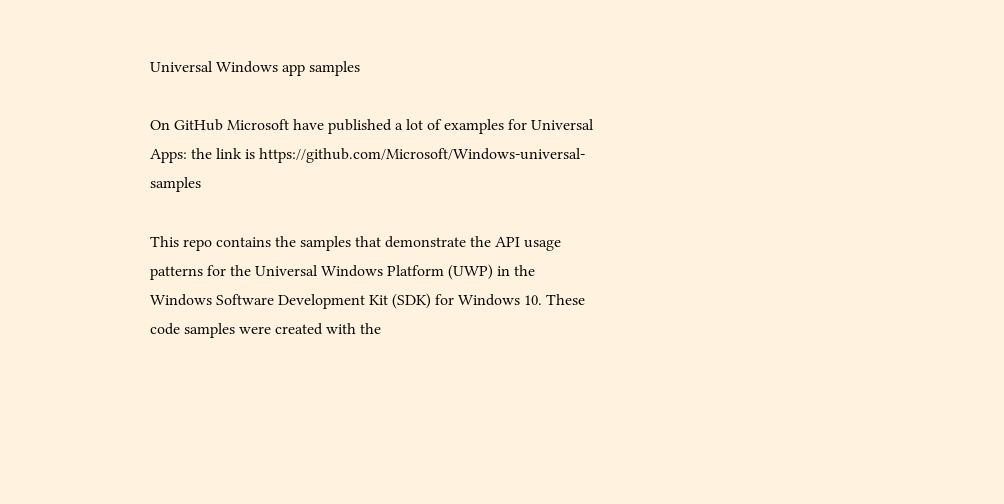Universal Windows app samples

On GitHub Microsoft have published a lot of examples for Universal Apps: the link is https://github.com/Microsoft/Windows-universal-samples

This repo contains the samples that demonstrate the API usage patterns for the Universal Windows Platform (UWP) in the Windows Software Development Kit (SDK) for Windows 10. These code samples were created with the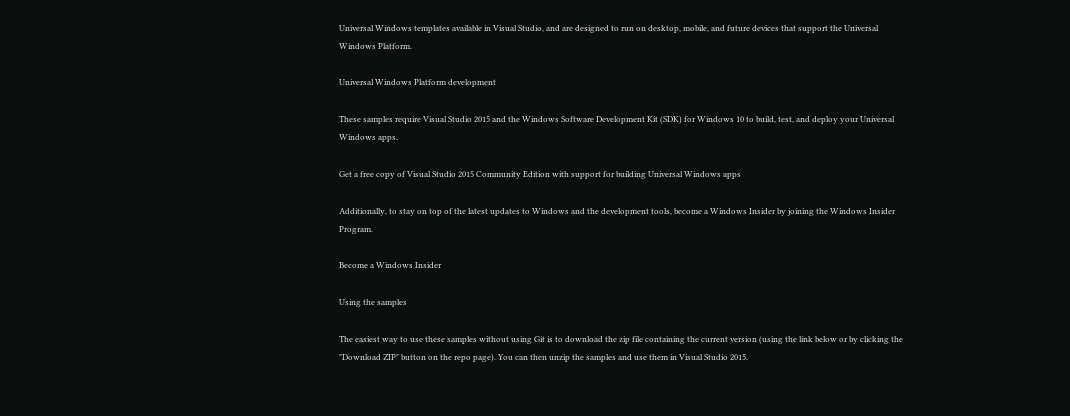Universal Windows templates available in Visual Studio, and are designed to run on desktop, mobile, and future devices that support the Universal Windows Platform.

Universal Windows Platform development

These samples require Visual Studio 2015 and the Windows Software Development Kit (SDK) for Windows 10 to build, test, and deploy your Universal Windows apps.

Get a free copy of Visual Studio 2015 Community Edition with support for building Universal Windows apps

Additionally, to stay on top of the latest updates to Windows and the development tools, become a Windows Insider by joining the Windows Insider Program.

Become a Windows Insider

Using the samples

The easiest way to use these samples without using Git is to download the zip file containing the current version (using the link below or by clicking the "Download ZIP" button on the repo page). You can then unzip the samples and use them in Visual Studio 2015.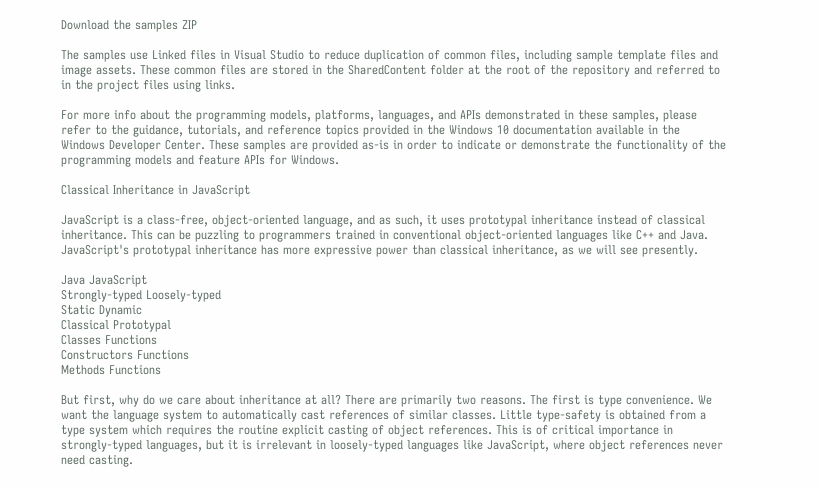Download the samples ZIP

The samples use Linked files in Visual Studio to reduce duplication of common files, including sample template files and image assets. These common files are stored in the SharedContent folder at the root of the repository and referred to in the project files using links.

For more info about the programming models, platforms, languages, and APIs demonstrated in these samples, please refer to the guidance, tutorials, and reference topics provided in the Windows 10 documentation available in the Windows Developer Center. These samples are provided as-is in order to indicate or demonstrate the functionality of the programming models and feature APIs for Windows.

Classical Inheritance in JavaScript

JavaScript is a class-free, object-oriented language, and as such, it uses prototypal inheritance instead of classical inheritance. This can be puzzling to programmers trained in conventional object-oriented languages like C++ and Java. JavaScript's prototypal inheritance has more expressive power than classical inheritance, as we will see presently.

Java JavaScript
Strongly-typed Loosely-typed
Static Dynamic
Classical Prototypal
Classes Functions
Constructors Functions
Methods Functions

But first, why do we care about inheritance at all? There are primarily two reasons. The first is type convenience. We want the language system to automatically cast references of similar classes. Little type-safety is obtained from a type system which requires the routine explicit casting of object references. This is of critical importance in strongly-typed languages, but it is irrelevant in loosely-typed languages like JavaScript, where object references never need casting.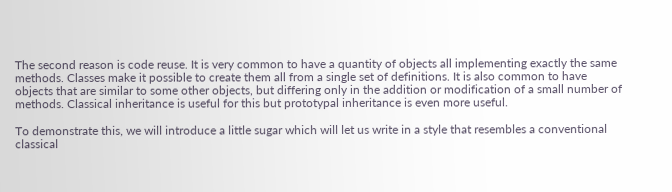The second reason is code reuse. It is very common to have a quantity of objects all implementing exactly the same methods. Classes make it possible to create them all from a single set of definitions. It is also common to have objects that are similar to some other objects, but differing only in the addition or modification of a small number of methods. Classical inheritance is useful for this but prototypal inheritance is even more useful.

To demonstrate this, we will introduce a little sugar which will let us write in a style that resembles a conventional classical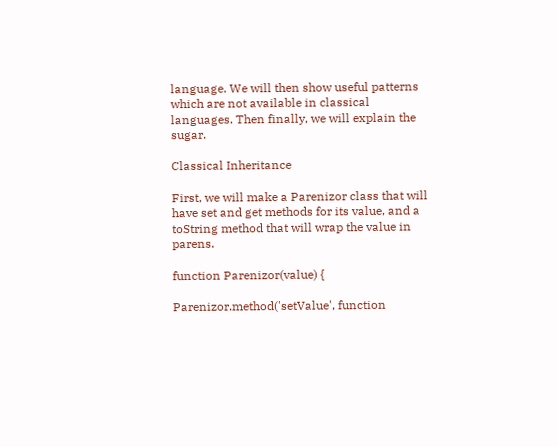language. We will then show useful patterns which are not available in classical languages. Then finally, we will explain the sugar.

Classical Inheritance

First, we will make a Parenizor class that will have set and get methods for its value, and a toString method that will wrap the value in parens.

function Parenizor(value) {

Parenizor.method('setValue', function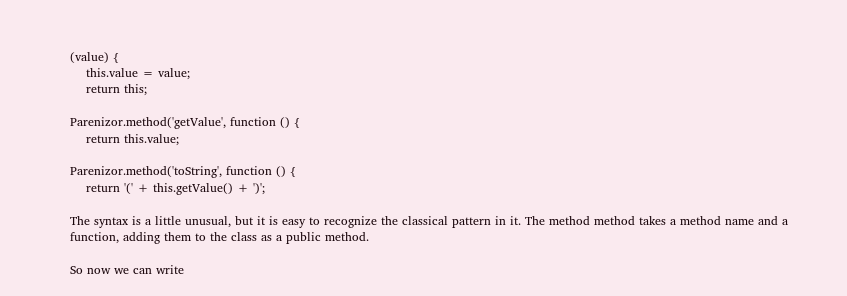(value) {
    this.value = value;
    return this;

Parenizor.method('getValue', function () {
    return this.value;

Parenizor.method('toString', function () {
    return '(' + this.getValue() + ')';

The syntax is a little unusual, but it is easy to recognize the classical pattern in it. The method method takes a method name and a function, adding them to the class as a public method.

So now we can write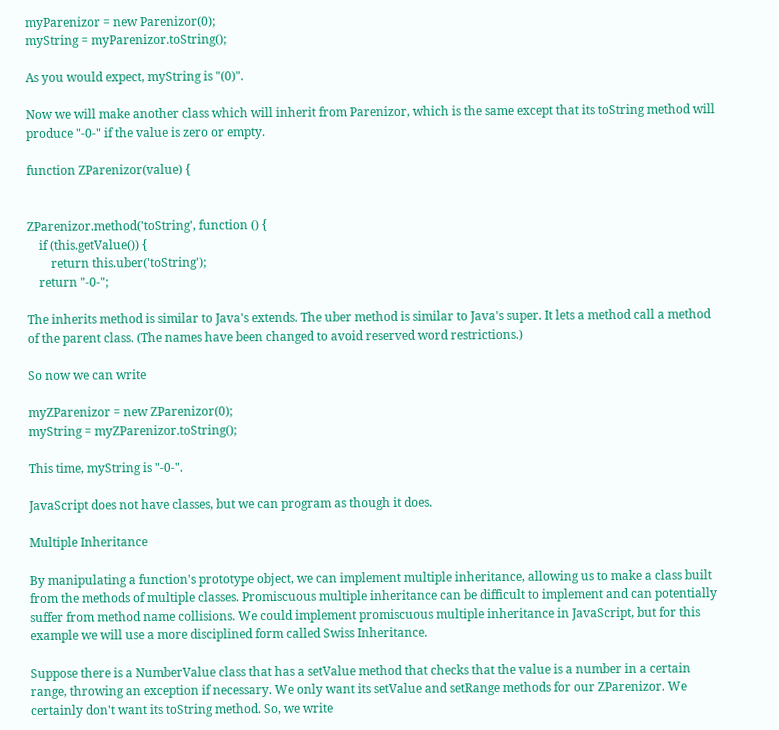myParenizor = new Parenizor(0);
myString = myParenizor.toString();

As you would expect, myString is "(0)".

Now we will make another class which will inherit from Parenizor, which is the same except that its toString method will produce "-0-" if the value is zero or empty.

function ZParenizor(value) {


ZParenizor.method('toString', function () {
    if (this.getValue()) {
        return this.uber('toString');
    return "-0-";

The inherits method is similar to Java's extends. The uber method is similar to Java's super. It lets a method call a method of the parent class. (The names have been changed to avoid reserved word restrictions.)

So now we can write

myZParenizor = new ZParenizor(0);
myString = myZParenizor.toString();

This time, myString is "-0-".

JavaScript does not have classes, but we can program as though it does.

Multiple Inheritance

By manipulating a function's prototype object, we can implement multiple inheritance, allowing us to make a class built from the methods of multiple classes. Promiscuous multiple inheritance can be difficult to implement and can potentially suffer from method name collisions. We could implement promiscuous multiple inheritance in JavaScript, but for this example we will use a more disciplined form called Swiss Inheritance.

Suppose there is a NumberValue class that has a setValue method that checks that the value is a number in a certain range, throwing an exception if necessary. We only want its setValue and setRange methods for our ZParenizor. We certainly don't want its toString method. So, we write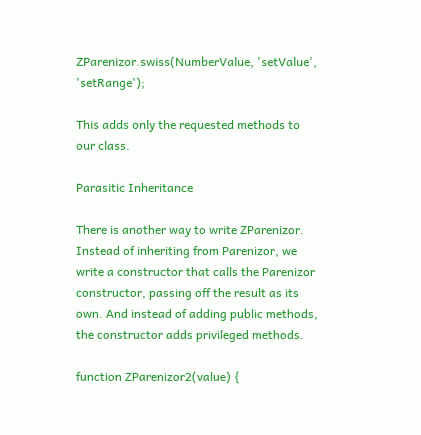ZParenizor.swiss(NumberValue, 'setValue', 'setRange');

This adds only the requested methods to our class.

Parasitic Inheritance

There is another way to write ZParenizor. Instead of inheriting from Parenizor, we write a constructor that calls the Parenizor constructor, passing off the result as its own. And instead of adding public methods, the constructor adds privileged methods.

function ZParenizor2(value) {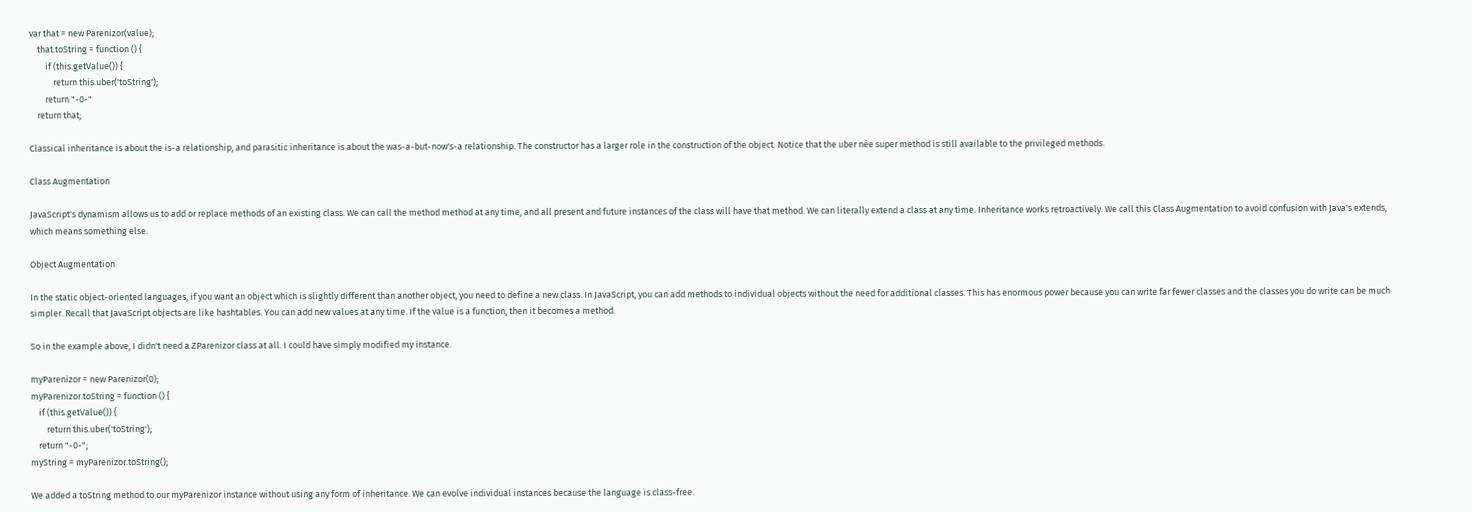var that = new Parenizor(value);
    that.toString = function () {
        if (this.getValue()) {
            return this.uber('toString');
        return "-0-"
    return that;

Classical inheritance is about the is-a relationship, and parasitic inheritance is about the was-a-but-now's-a relationship. The constructor has a larger role in the construction of the object. Notice that the uber née super method is still available to the privileged methods.

Class Augmentation

JavaScript's dynamism allows us to add or replace methods of an existing class. We can call the method method at any time, and all present and future instances of the class will have that method. We can literally extend a class at any time. Inheritance works retroactively. We call this Class Augmentation to avoid confusion with Java's extends, which means something else.

Object Augmentation

In the static object-oriented languages, if you want an object which is slightly different than another object, you need to define a new class. In JavaScript, you can add methods to individual objects without the need for additional classes. This has enormous power because you can write far fewer classes and the classes you do write can be much simpler. Recall that JavaScript objects are like hashtables. You can add new values at any time. If the value is a function, then it becomes a method.

So in the example above, I didn't need a ZParenizor class at all. I could have simply modified my instance.

myParenizor = new Parenizor(0);
myParenizor.toString = function () {
    if (this.getValue()) {
        return this.uber('toString');
    return "-0-";
myString = myParenizor.toString();

We added a toString method to our myParenizor instance without using any form of inheritance. We can evolve individual instances because the language is class-free.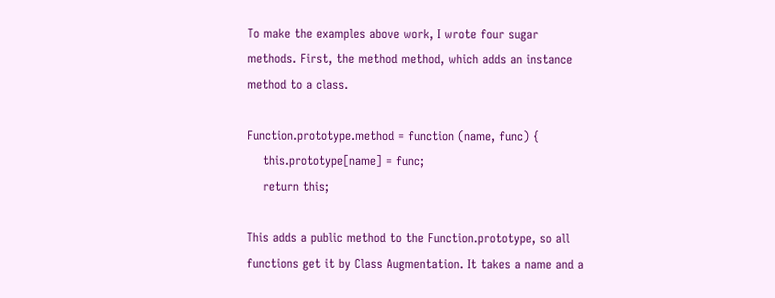To make the examples above work, I wrote four sugar methods. First, the method method, which adds an instance method to a class.

Function.prototype.method = function (name, func) {
    this.prototype[name] = func;
    return this;

This adds a public method to the Function.prototype, so all functions get it by Class Augmentation. It takes a name and a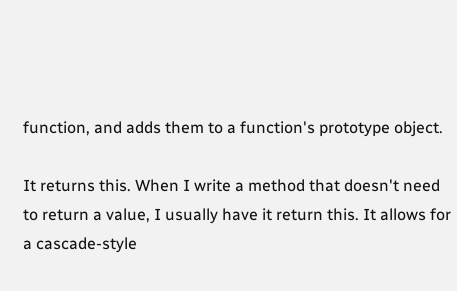function, and adds them to a function's prototype object.

It returns this. When I write a method that doesn't need to return a value, I usually have it return this. It allows for a cascade-style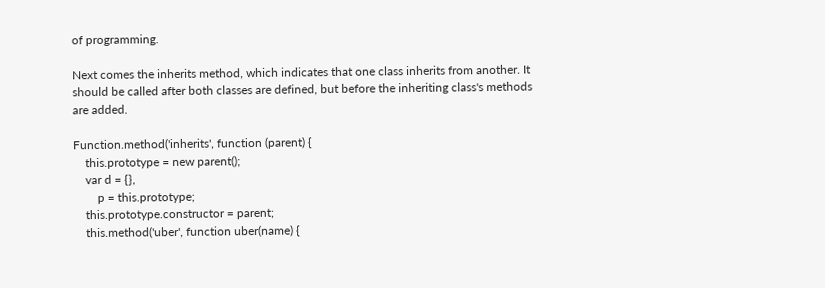of programming.

Next comes the inherits method, which indicates that one class inherits from another. It should be called after both classes are defined, but before the inheriting class's methods are added.

Function.method('inherits', function (parent) {
    this.prototype = new parent();
    var d = {},
        p = this.prototype;
    this.prototype.constructor = parent;
    this.method('uber', function uber(name) {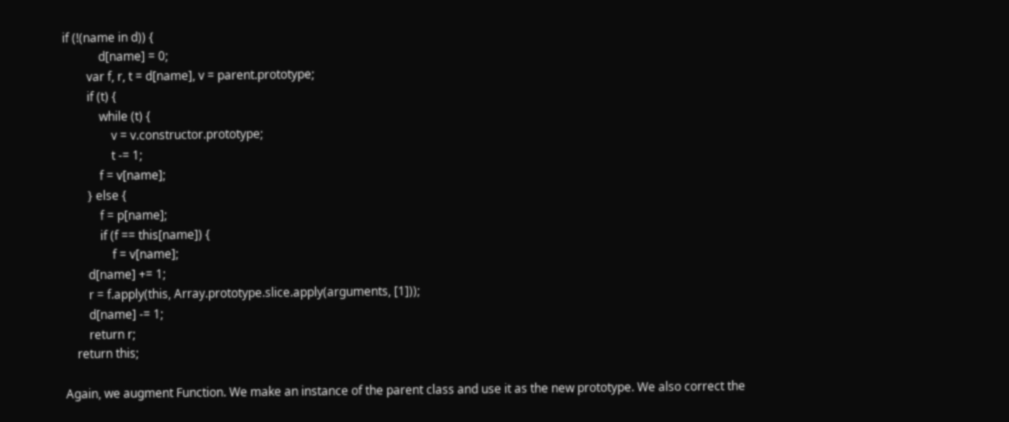if (!(name in d)) {
            d[name] = 0;
        var f, r, t = d[name], v = parent.prototype;
        if (t) {
            while (t) {
                v = v.constructor.prototype;
                t -= 1;
            f = v[name];
        } else {
            f = p[name];
            if (f == this[name]) {
                f = v[name];
        d[name] += 1;
        r = f.apply(this, Array.prototype.slice.apply(arguments, [1]));
        d[name] -= 1;
        return r;
    return this;

Again, we augment Function. We make an instance of the parent class and use it as the new prototype. We also correct the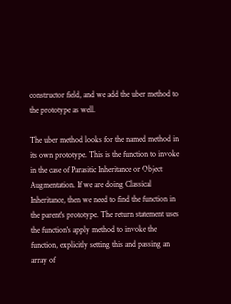constructor field, and we add the uber method to the prototype as well.

The uber method looks for the named method in its own prototype. This is the function to invoke in the case of Parasitic Inheritance or Object Augmentation. If we are doing Classical Inheritance, then we need to find the function in the parent's prototype. The return statement uses the function's apply method to invoke the function, explicitly setting this and passing an array of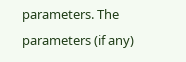parameters. The parameters (if any)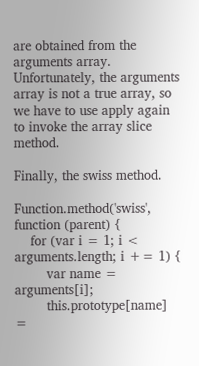are obtained from the arguments array. Unfortunately, the arguments array is not a true array, so we have to use apply again to invoke the array slice method.

Finally, the swiss method.

Function.method('swiss', function (parent) {
    for (var i = 1; i < arguments.length; i += 1) {
        var name = arguments[i];
        this.prototype[name] =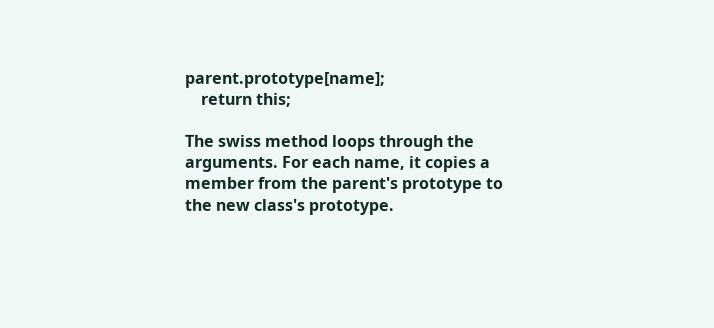parent.prototype[name];
    return this;

The swiss method loops through the arguments. For each name, it copies a member from the parent's prototype to the new class's prototype.